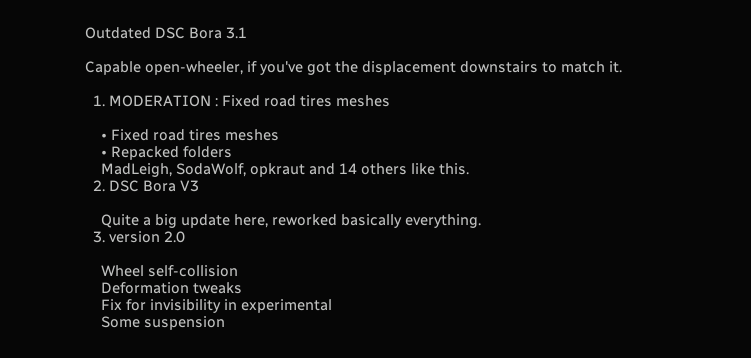Outdated DSC Bora 3.1

Capable open-wheeler, if you've got the displacement downstairs to match it.

  1. MODERATION : Fixed road tires meshes

    • Fixed road tires meshes
    • Repacked folders
    MadLeigh, SodaWolf, opkraut and 14 others like this.
  2. DSC Bora V3

    Quite a big update here, reworked basically everything.
  3. version 2.0

    Wheel self-collision
    Deformation tweaks
    Fix for invisibility in experimental
    Some suspension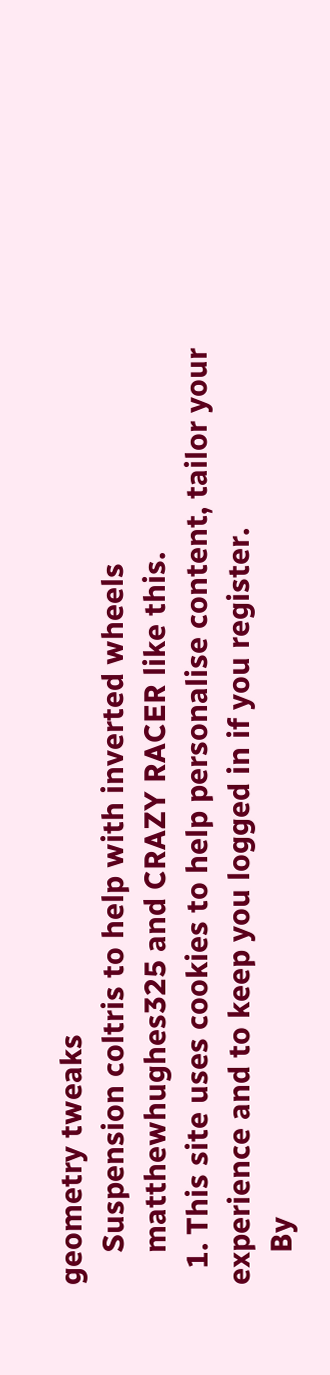geometry tweaks
    Suspension coltris to help with inverted wheels
    matthewhughes325 and CRAZY RACER like this.
  1. This site uses cookies to help personalise content, tailor your experience and to keep you logged in if you register.
    By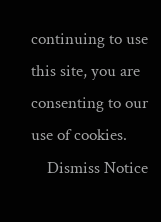continuing to use this site, you are consenting to our use of cookies.
    Dismiss Notice